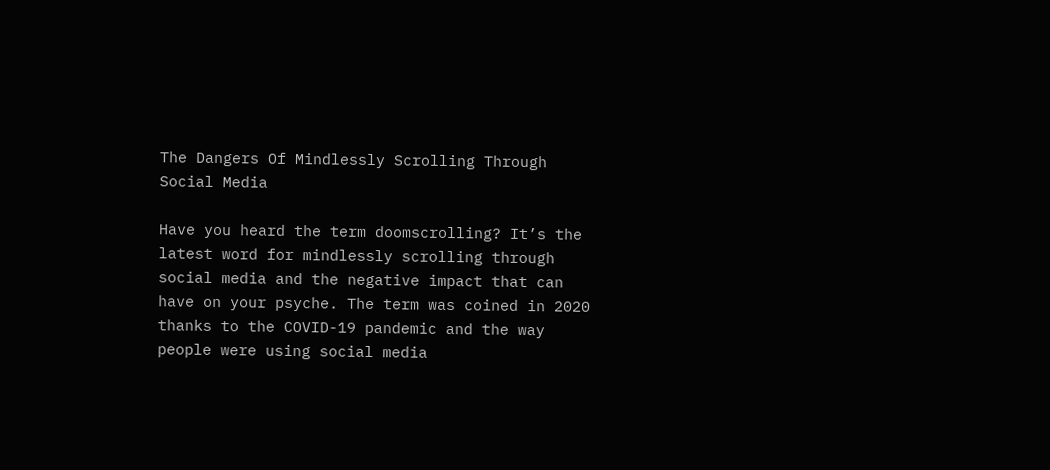The Dangers Of Mindlessly Scrolling Through Social Media

Have you heard the term doomscrolling? It’s the latest word for mindlessly scrolling through social media and the negative impact that can have on your psyche. The term was coined in 2020 thanks to the COVID-19 pandemic and the way people were using social media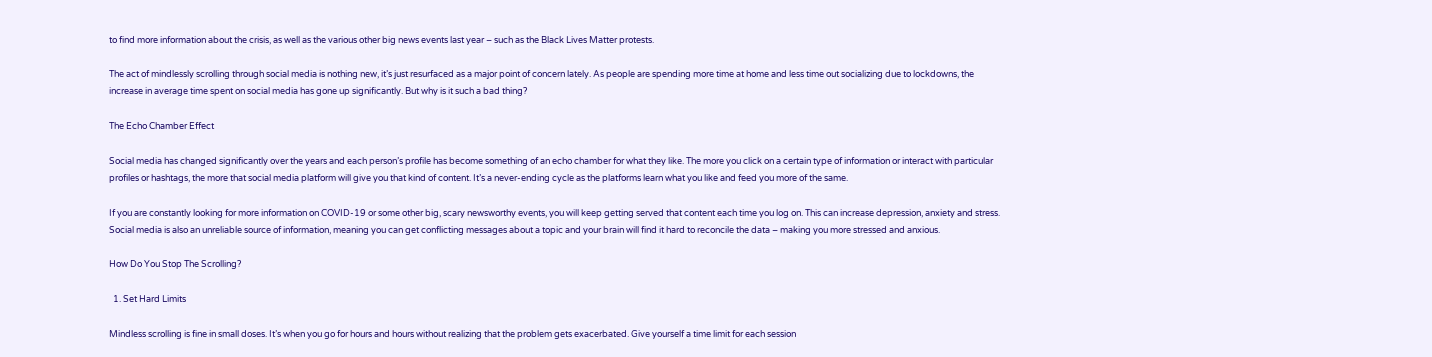to find more information about the crisis, as well as the various other big news events last year – such as the Black Lives Matter protests.

The act of mindlessly scrolling through social media is nothing new, it’s just resurfaced as a major point of concern lately. As people are spending more time at home and less time out socializing due to lockdowns, the increase in average time spent on social media has gone up significantly. But why is it such a bad thing?

The Echo Chamber Effect

Social media has changed significantly over the years and each person’s profile has become something of an echo chamber for what they like. The more you click on a certain type of information or interact with particular profiles or hashtags, the more that social media platform will give you that kind of content. It’s a never-ending cycle as the platforms learn what you like and feed you more of the same.

If you are constantly looking for more information on COVID-19 or some other big, scary newsworthy events, you will keep getting served that content each time you log on. This can increase depression, anxiety and stress. Social media is also an unreliable source of information, meaning you can get conflicting messages about a topic and your brain will find it hard to reconcile the data – making you more stressed and anxious.

How Do You Stop The Scrolling?

  1. Set Hard Limits

Mindless scrolling is fine in small doses. It’s when you go for hours and hours without realizing that the problem gets exacerbated. Give yourself a time limit for each session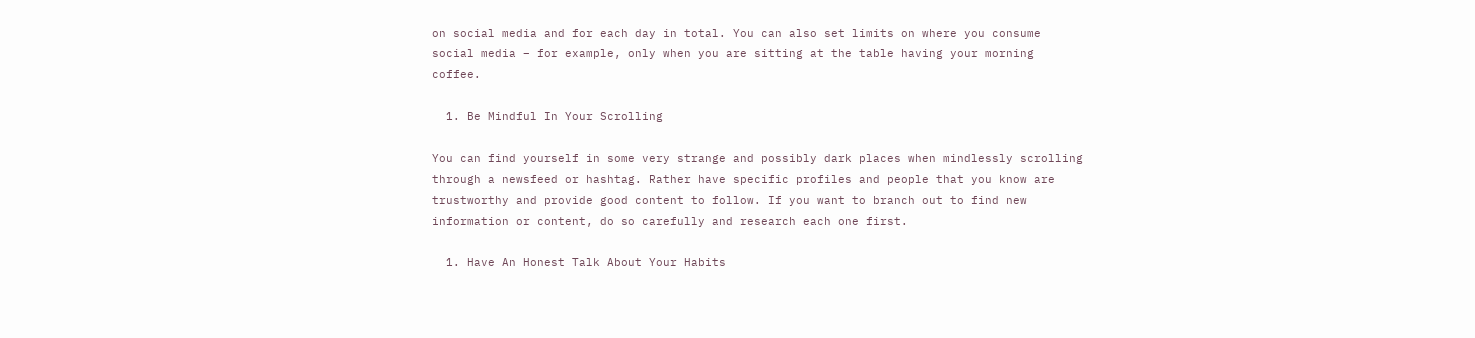on social media and for each day in total. You can also set limits on where you consume social media – for example, only when you are sitting at the table having your morning coffee.

  1. Be Mindful In Your Scrolling

You can find yourself in some very strange and possibly dark places when mindlessly scrolling through a newsfeed or hashtag. Rather have specific profiles and people that you know are trustworthy and provide good content to follow. If you want to branch out to find new information or content, do so carefully and research each one first.

  1. Have An Honest Talk About Your Habits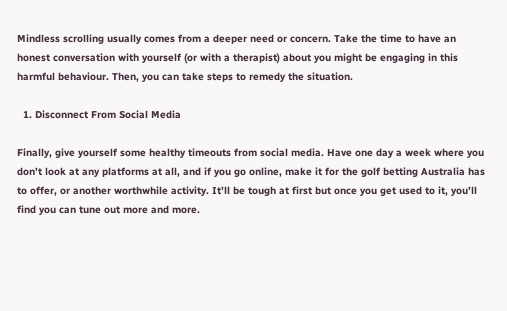Mindless scrolling usually comes from a deeper need or concern. Take the time to have an honest conversation with yourself (or with a therapist) about you might be engaging in this harmful behaviour. Then, you can take steps to remedy the situation.

  1. Disconnect From Social Media

Finally, give yourself some healthy timeouts from social media. Have one day a week where you don’t look at any platforms at all, and if you go online, make it for the golf betting Australia has to offer, or another worthwhile activity. It’ll be tough at first but once you get used to it, you’ll find you can tune out more and more.